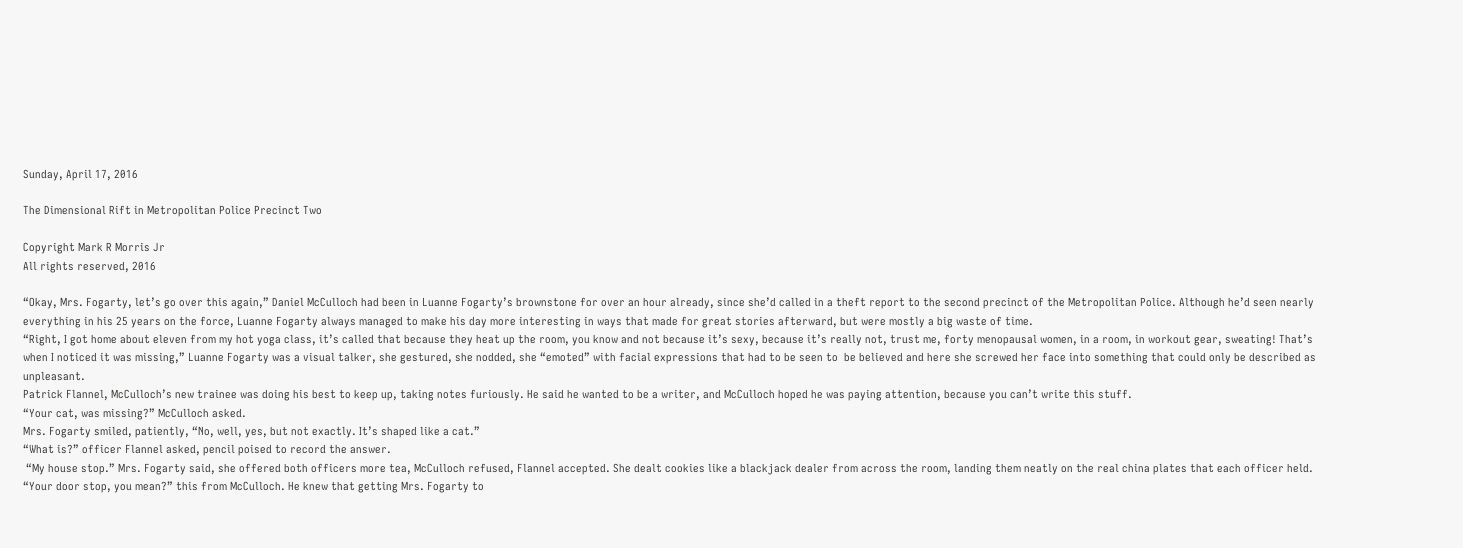Sunday, April 17, 2016

The Dimensional Rift in Metropolitan Police Precinct Two

Copyright Mark R Morris Jr
All rights reserved, 2016

“Okay, Mrs. Fogarty, let’s go over this again,” Daniel McCulloch had been in Luanne Fogarty’s brownstone for over an hour already, since she’d called in a theft report to the second precinct of the Metropolitan Police. Although he’d seen nearly everything in his 25 years on the force, Luanne Fogarty always managed to make his day more interesting in ways that made for great stories afterward, but were mostly a big waste of time.
“Right, I got home about eleven from my hot yoga class, it’s called that because they heat up the room, you know and not because it’s sexy, because it’s really not, trust me, forty menopausal women, in a room, in workout gear, sweating! That’s when I noticed it was missing,” Luanne Fogarty was a visual talker, she gestured, she nodded, she “emoted” with facial expressions that had to be seen to  be believed and here she screwed her face into something that could only be described as unpleasant.
Patrick Flannel, McCulloch’s new trainee was doing his best to keep up, taking notes furiously. He said he wanted to be a writer, and McCulloch hoped he was paying attention, because you can’t write this stuff.
“Your cat, was missing?” McCulloch asked.
Mrs. Fogarty smiled, patiently, “No, well, yes, but not exactly. It’s shaped like a cat.”
“What is?” officer Flannel asked, pencil poised to record the answer.
 “My house stop.” Mrs. Fogarty said, she offered both officers more tea, McCulloch refused, Flannel accepted. She dealt cookies like a blackjack dealer from across the room, landing them neatly on the real china plates that each officer held.
“Your door stop, you mean?” this from McCulloch. He knew that getting Mrs. Fogarty to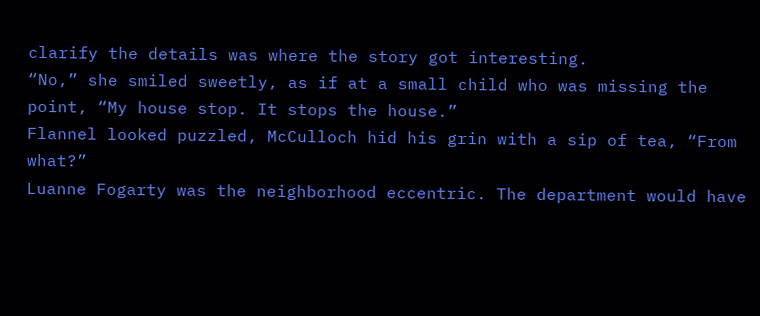clarify the details was where the story got interesting.
“No,” she smiled sweetly, as if at a small child who was missing the point, “My house stop. It stops the house.”
Flannel looked puzzled, McCulloch hid his grin with a sip of tea, “From what?”
Luanne Fogarty was the neighborhood eccentric. The department would have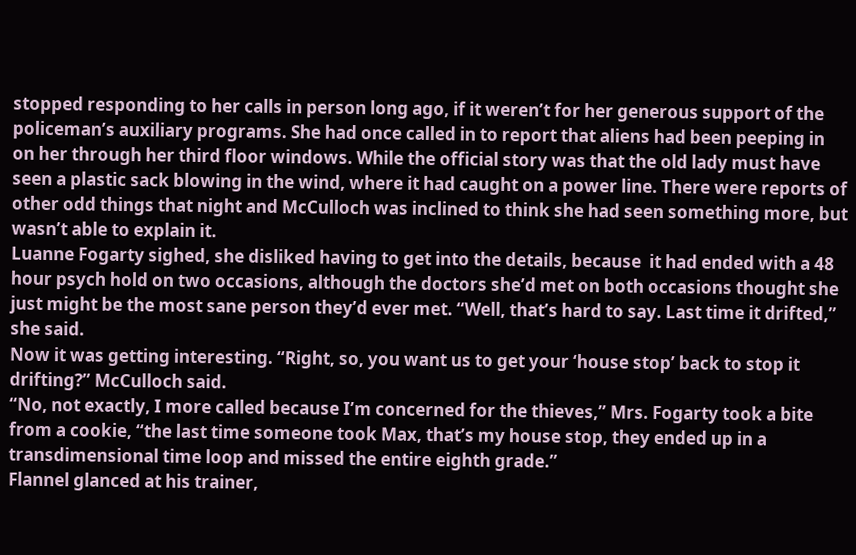stopped responding to her calls in person long ago, if it weren’t for her generous support of the policeman’s auxiliary programs. She had once called in to report that aliens had been peeping in on her through her third floor windows. While the official story was that the old lady must have seen a plastic sack blowing in the wind, where it had caught on a power line. There were reports of other odd things that night and McCulloch was inclined to think she had seen something more, but wasn’t able to explain it.
Luanne Fogarty sighed, she disliked having to get into the details, because  it had ended with a 48 hour psych hold on two occasions, although the doctors she’d met on both occasions thought she just might be the most sane person they’d ever met. “Well, that’s hard to say. Last time it drifted,” she said.
Now it was getting interesting. “Right, so, you want us to get your ‘house stop’ back to stop it drifting?” McCulloch said.
“No, not exactly, I more called because I’m concerned for the thieves,” Mrs. Fogarty took a bite from a cookie, “the last time someone took Max, that’s my house stop, they ended up in a transdimensional time loop and missed the entire eighth grade.”
Flannel glanced at his trainer,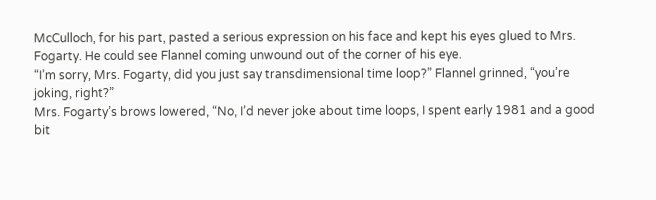McCulloch, for his part, pasted a serious expression on his face and kept his eyes glued to Mrs. Fogarty. He could see Flannel coming unwound out of the corner of his eye.
“I’m sorry, Mrs. Fogarty, did you just say transdimensional time loop?” Flannel grinned, “you’re joking, right?”
Mrs. Fogarty’s brows lowered, “No, I’d never joke about time loops, I spent early 1981 and a good bit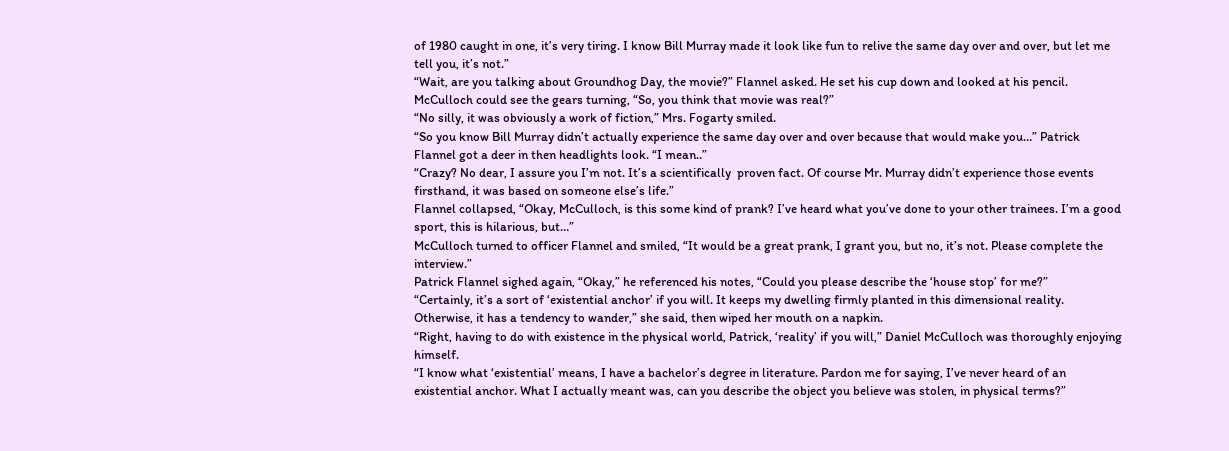of 1980 caught in one, it’s very tiring. I know Bill Murray made it look like fun to relive the same day over and over, but let me tell you, it’s not.”
“Wait, are you talking about Groundhog Day, the movie?” Flannel asked. He set his cup down and looked at his pencil. McCulloch could see the gears turning, “So, you think that movie was real?”
“No silly, it was obviously a work of fiction,” Mrs. Fogarty smiled.
“So you know Bill Murray didn’t actually experience the same day over and over because that would make you…” Patrick Flannel got a deer in then headlights look. “I mean..”
“Crazy? No dear, I assure you I’m not. It’s a scientifically  proven fact. Of course Mr. Murray didn’t experience those events firsthand, it was based on someone else’s life.”
Flannel collapsed, “Okay, McCulloch, is this some kind of prank? I’ve heard what you’ve done to your other trainees. I’m a good sport, this is hilarious, but…”
McCulloch turned to officer Flannel and smiled, “It would be a great prank, I grant you, but no, it’s not. Please complete the interview.”
Patrick Flannel sighed again, “Okay,” he referenced his notes, “Could you please describe the ‘house stop’ for me?”
“Certainly, it’s a sort of ‘existential anchor’ if you will. It keeps my dwelling firmly planted in this dimensional reality. Otherwise, it has a tendency to wander,” she said, then wiped her mouth on a napkin.
“Right, having to do with existence in the physical world, Patrick, ‘reality’ if you will,” Daniel McCulloch was thoroughly enjoying himself.
“I know what ‘existential’ means, I have a bachelor’s degree in literature. Pardon me for saying, I’ve never heard of an existential anchor. What I actually meant was, can you describe the object you believe was stolen, in physical terms?”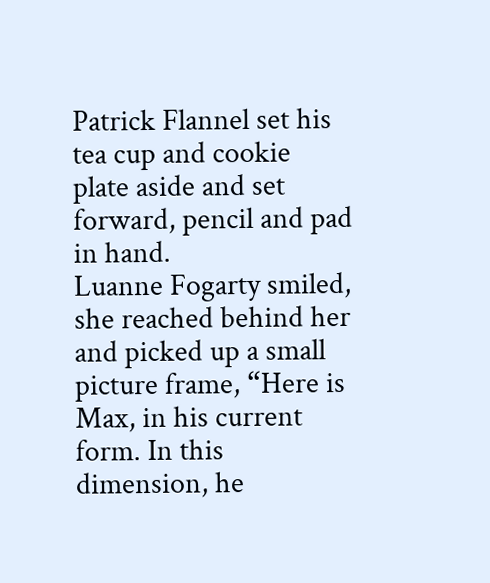Patrick Flannel set his tea cup and cookie plate aside and set forward, pencil and pad in hand.
Luanne Fogarty smiled, she reached behind her and picked up a small picture frame, “Here is Max, in his current form. In this dimension, he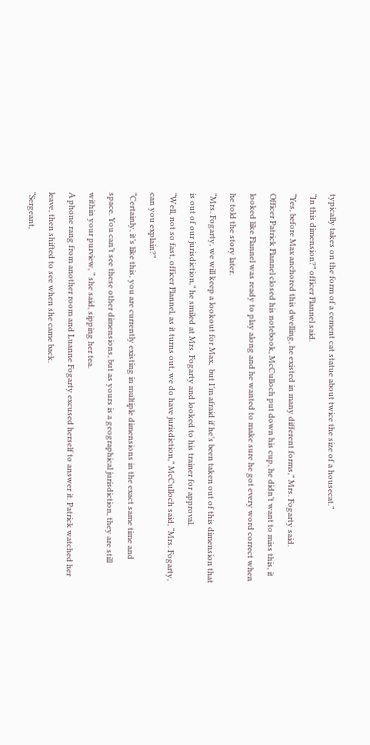typically takes on the form of a cement cat statue about twice the size of a housecat.”
“In this dimension?” officer Flannel said.
“Yes, before Max anchored this dwelling, he existed in many different forms,” Mrs. Fogarty said.
Officer Patrick Flannel closed his notebook, McCulloch put down his cup, he didn’t want to miss this, it looked like Flannel was ready to play along and he wanted to make sure he got every word correct when he told the story later.
“Mrs. Fogarty, we will keep a lookout for Max,  but I’m afraid if he’s been taken out of this dimension that is out of our jurisdiction,” he smiled at Mrs. Fogarty and looked to his trainer for approval.
“Well, not so fast, officer Flannel, as it turns out, we do have jurisdiction,” McCulloch said, “Mrs. Fogarty, can you explain?”
“Certainly, it’s like this, you are currently existing in multiple dimensions in the exact same time and space. You can’t see these other dimensions, but as yours is a geographical jurisdiction, they are still within your purview, “ she said, sipping her tea.
A phone rang from another room and Luanne Fogarty excused herself to answer it. Patrick watched her leave, then shifted to see when she came back.
“Sergeant,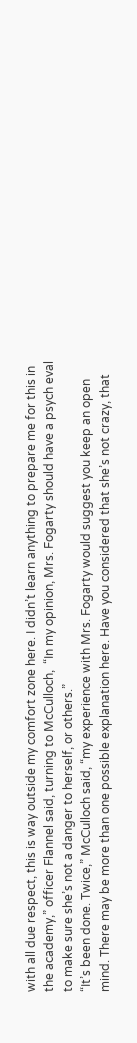with all due respect, this is way outside my comfort zone here. I didn’t learn anything to prepare me for this in the academy,” officer Flannel said, turning to McCulloch,  “In my opinion, Mrs. Fogarty should have a psych eval to make sure she’s not a danger to herself, or others.”
“It’s been done. Twice,” McCulloch said, “my experience with Mrs. Fogarty would suggest you keep an open mind. There may be more than one possible explanation here. Have you considered that she’s not crazy, that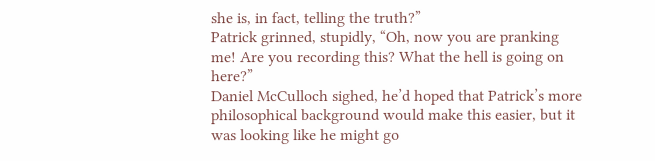she is, in fact, telling the truth?”
Patrick grinned, stupidly, “Oh, now you are pranking me! Are you recording this? What the hell is going on here?”
Daniel McCulloch sighed, he’d hoped that Patrick’s more philosophical background would make this easier, but it was looking like he might go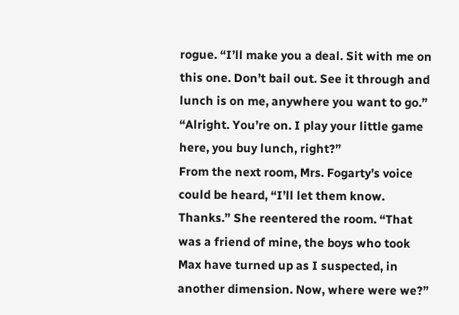rogue. “I’ll make you a deal. Sit with me on this one. Don’t bail out. See it through and lunch is on me, anywhere you want to go.”
“Alright. You’re on. I play your little game here, you buy lunch, right?”
From the next room, Mrs. Fogarty’s voice could be heard, “I’ll let them know. Thanks.” She reentered the room. “That was a friend of mine, the boys who took Max have turned up as I suspected, in another dimension. Now, where were we?”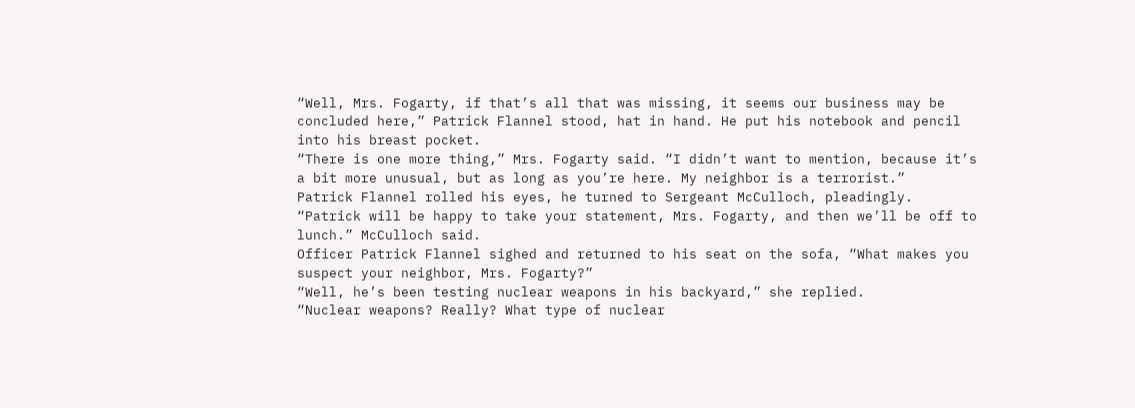“Well, Mrs. Fogarty, if that’s all that was missing, it seems our business may be concluded here,” Patrick Flannel stood, hat in hand. He put his notebook and pencil into his breast pocket.
“There is one more thing,” Mrs. Fogarty said. “I didn’t want to mention, because it’s a bit more unusual, but as long as you’re here. My neighbor is a terrorist.”
Patrick Flannel rolled his eyes, he turned to Sergeant McCulloch, pleadingly.
“Patrick will be happy to take your statement, Mrs. Fogarty, and then we’ll be off to lunch.” McCulloch said.
Officer Patrick Flannel sighed and returned to his seat on the sofa, “What makes you suspect your neighbor, Mrs. Fogarty?”
“Well, he’s been testing nuclear weapons in his backyard,” she replied.
“Nuclear weapons? Really? What type of nuclear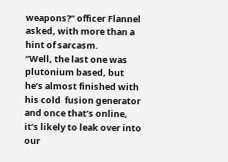weapons?” officer Flannel asked, with more than a hint of sarcasm.
“Well, the last one was plutonium based, but he’s almost finished with his cold  fusion generator and once that’s online, it’s likely to leak over into our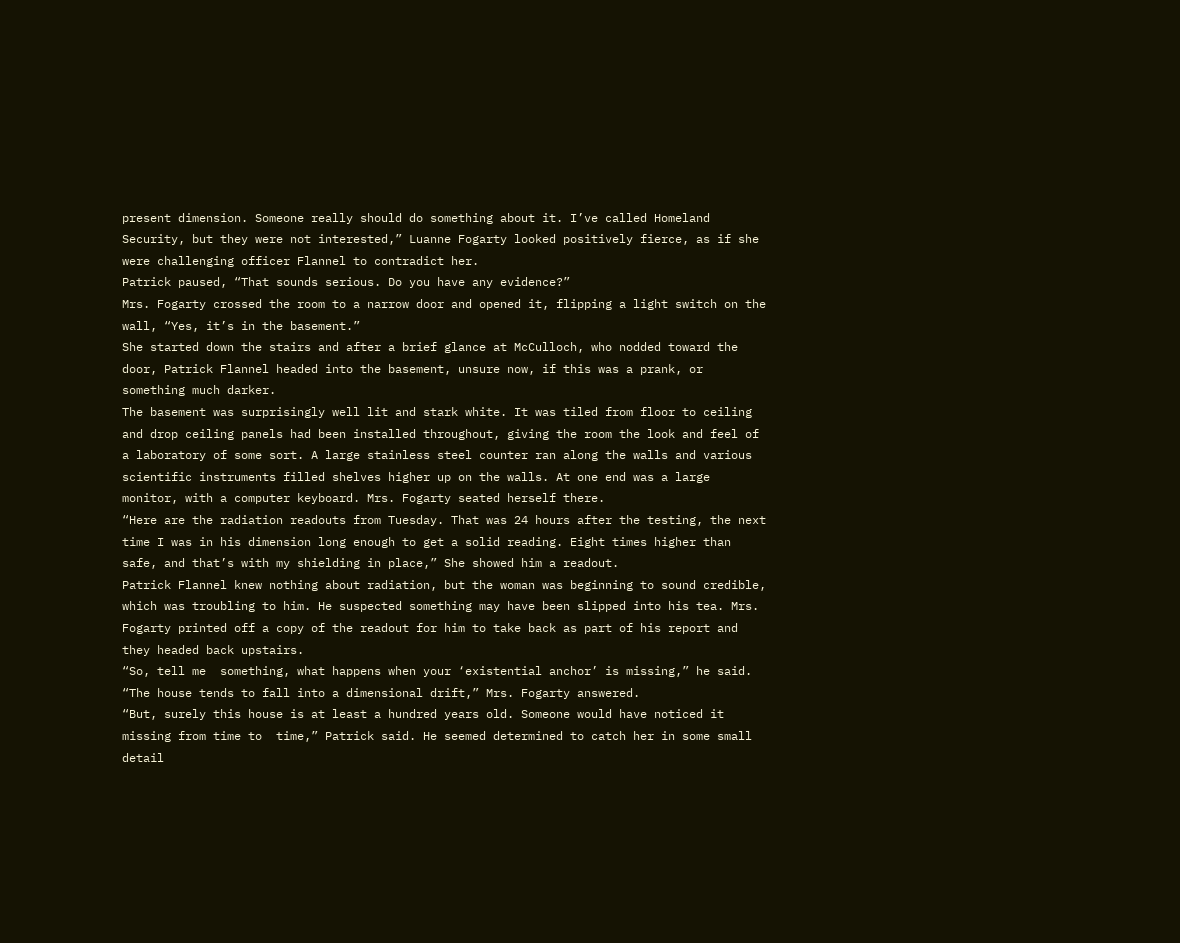present dimension. Someone really should do something about it. I’ve called Homeland Security, but they were not interested,” Luanne Fogarty looked positively fierce, as if she were challenging officer Flannel to contradict her.
Patrick paused, “That sounds serious. Do you have any evidence?”
Mrs. Fogarty crossed the room to a narrow door and opened it, flipping a light switch on the wall, “Yes, it’s in the basement.”
She started down the stairs and after a brief glance at McCulloch, who nodded toward the door, Patrick Flannel headed into the basement, unsure now, if this was a prank, or something much darker.
The basement was surprisingly well lit and stark white. It was tiled from floor to ceiling and drop ceiling panels had been installed throughout, giving the room the look and feel of a laboratory of some sort. A large stainless steel counter ran along the walls and various scientific instruments filled shelves higher up on the walls. At one end was a large monitor, with a computer keyboard. Mrs. Fogarty seated herself there.
“Here are the radiation readouts from Tuesday. That was 24 hours after the testing, the next time I was in his dimension long enough to get a solid reading. Eight times higher than safe, and that’s with my shielding in place,” She showed him a readout.
Patrick Flannel knew nothing about radiation, but the woman was beginning to sound credible, which was troubling to him. He suspected something may have been slipped into his tea. Mrs. Fogarty printed off a copy of the readout for him to take back as part of his report and they headed back upstairs.
“So, tell me  something, what happens when your ‘existential anchor’ is missing,” he said.
“The house tends to fall into a dimensional drift,” Mrs. Fogarty answered.
“But, surely this house is at least a hundred years old. Someone would have noticed it missing from time to  time,” Patrick said. He seemed determined to catch her in some small detail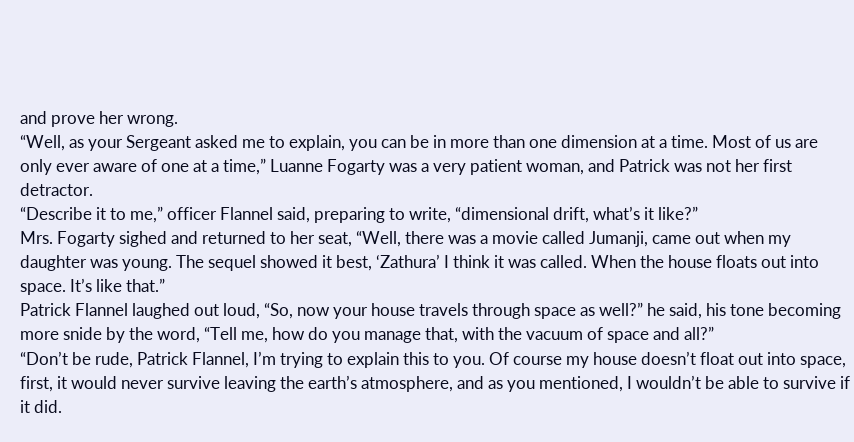and prove her wrong.
“Well, as your Sergeant asked me to explain, you can be in more than one dimension at a time. Most of us are only ever aware of one at a time,” Luanne Fogarty was a very patient woman, and Patrick was not her first detractor.
“Describe it to me,” officer Flannel said, preparing to write, “dimensional drift, what’s it like?”
Mrs. Fogarty sighed and returned to her seat, “Well, there was a movie called Jumanji, came out when my daughter was young. The sequel showed it best, ‘Zathura’ I think it was called. When the house floats out into space. It’s like that.”
Patrick Flannel laughed out loud, “So, now your house travels through space as well?” he said, his tone becoming more snide by the word, “Tell me, how do you manage that, with the vacuum of space and all?”
“Don’t be rude, Patrick Flannel, I’m trying to explain this to you. Of course my house doesn’t float out into space, first, it would never survive leaving the earth’s atmosphere, and as you mentioned, I wouldn’t be able to survive if it did.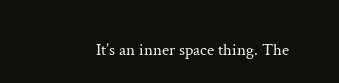It’s an inner space thing. The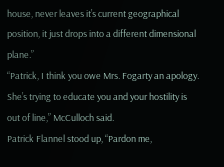house, never leaves it’s current geographical position, it just drops into a different dimensional plane.”
“Patrick, I think you owe Mrs. Fogarty an apology. She’s trying to educate you and your hostility is out of line,” McCulloch said.
Patrick Flannel stood up, “Pardon me,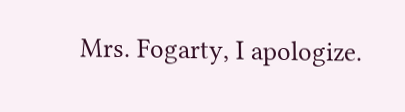Mrs. Fogarty, I apologize.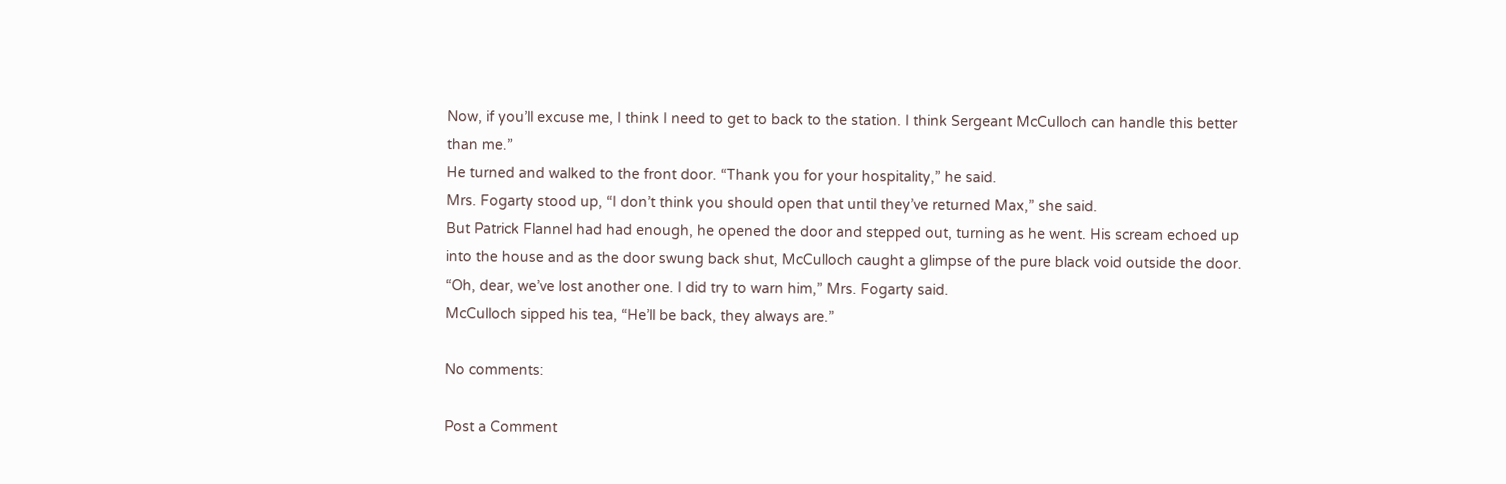Now, if you’ll excuse me, I think I need to get to back to the station. I think Sergeant McCulloch can handle this better than me.”
He turned and walked to the front door. “Thank you for your hospitality,” he said.
Mrs. Fogarty stood up, “I don’t think you should open that until they’ve returned Max,” she said.
But Patrick Flannel had had enough, he opened the door and stepped out, turning as he went. His scream echoed up into the house and as the door swung back shut, McCulloch caught a glimpse of the pure black void outside the door.
“Oh, dear, we’ve lost another one. I did try to warn him,” Mrs. Fogarty said.
McCulloch sipped his tea, “He’ll be back, they always are.”

No comments:

Post a Comment